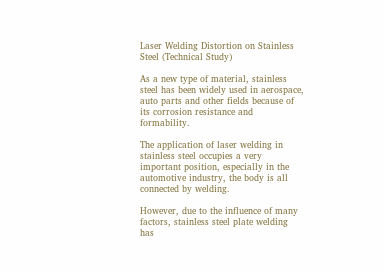Laser Welding Distortion on Stainless Steel (Technical Study)

As a new type of material, stainless steel has been widely used in aerospace, auto parts and other fields because of its corrosion resistance and formability.

The application of laser welding in stainless steel occupies a very important position, especially in the automotive industry, the body is all connected by welding.

However, due to the influence of many factors, stainless steel plate welding has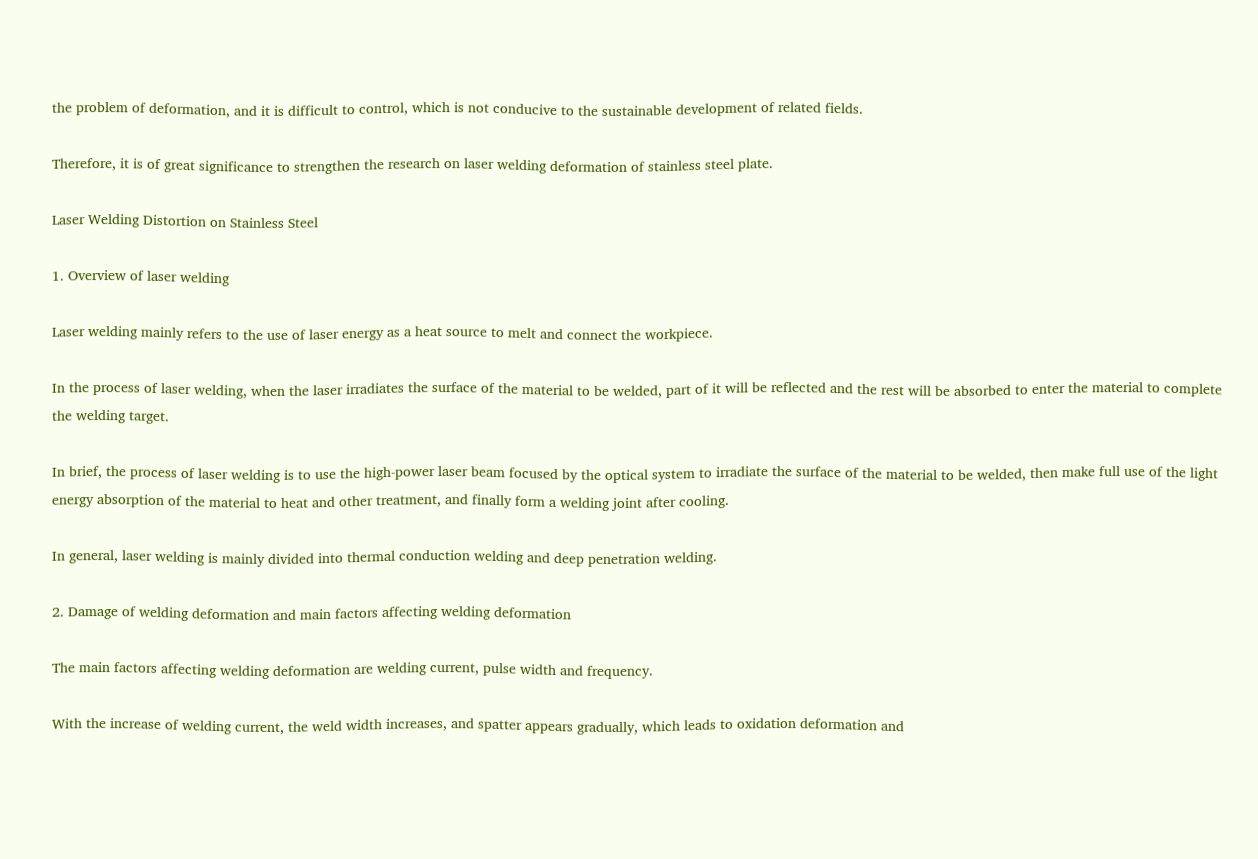the problem of deformation, and it is difficult to control, which is not conducive to the sustainable development of related fields.

Therefore, it is of great significance to strengthen the research on laser welding deformation of stainless steel plate.

Laser Welding Distortion on Stainless Steel

1. Overview of laser welding

Laser welding mainly refers to the use of laser energy as a heat source to melt and connect the workpiece.

In the process of laser welding, when the laser irradiates the surface of the material to be welded, part of it will be reflected and the rest will be absorbed to enter the material to complete the welding target.

In brief, the process of laser welding is to use the high-power laser beam focused by the optical system to irradiate the surface of the material to be welded, then make full use of the light energy absorption of the material to heat and other treatment, and finally form a welding joint after cooling.

In general, laser welding is mainly divided into thermal conduction welding and deep penetration welding.

2. Damage of welding deformation and main factors affecting welding deformation

The main factors affecting welding deformation are welding current, pulse width and frequency.

With the increase of welding current, the weld width increases, and spatter appears gradually, which leads to oxidation deformation and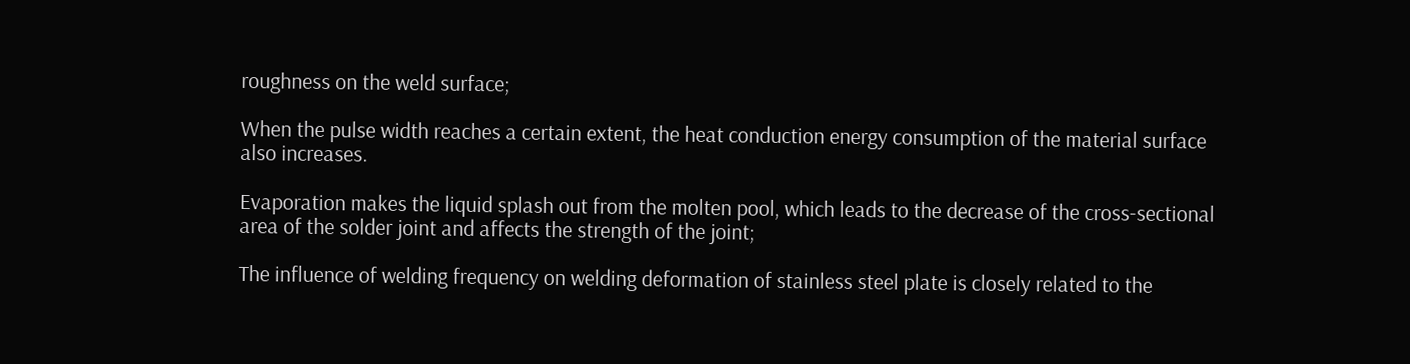roughness on the weld surface;

When the pulse width reaches a certain extent, the heat conduction energy consumption of the material surface also increases.

Evaporation makes the liquid splash out from the molten pool, which leads to the decrease of the cross-sectional area of the solder joint and affects the strength of the joint;

The influence of welding frequency on welding deformation of stainless steel plate is closely related to the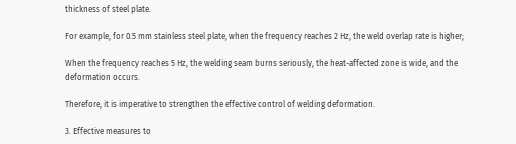thickness of steel plate.

For example, for 0.5 mm stainless steel plate, when the frequency reaches 2 Hz, the weld overlap rate is higher;

When the frequency reaches 5 Hz, the welding seam burns seriously, the heat-affected zone is wide, and the deformation occurs.

Therefore, it is imperative to strengthen the effective control of welding deformation.

3. Effective measures to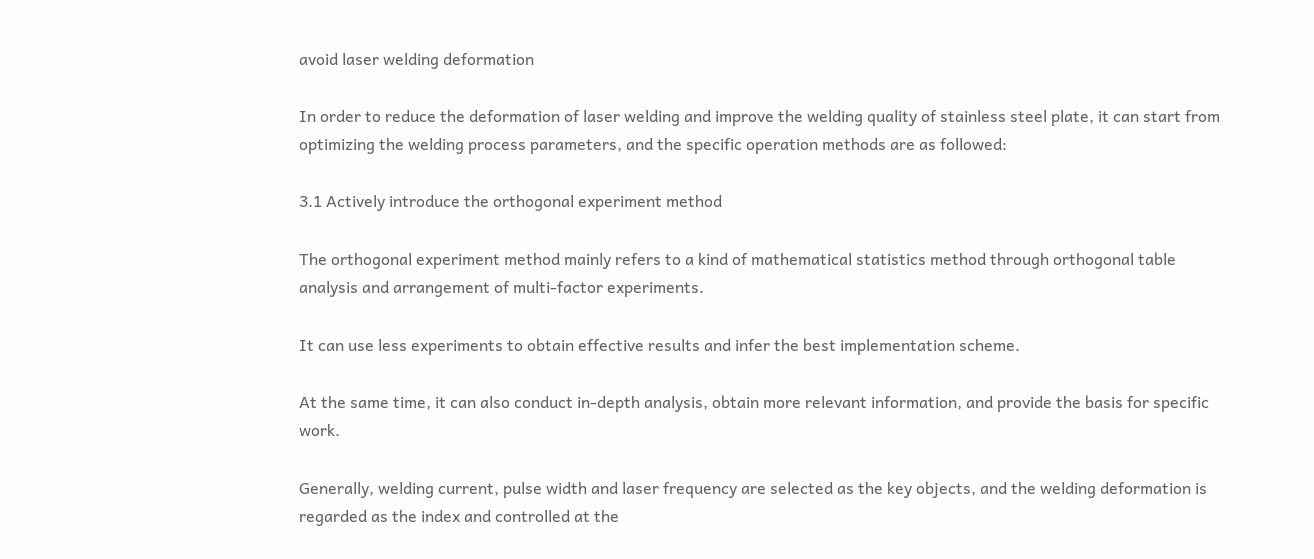avoid laser welding deformation

In order to reduce the deformation of laser welding and improve the welding quality of stainless steel plate, it can start from optimizing the welding process parameters, and the specific operation methods are as followed:

3.1 Actively introduce the orthogonal experiment method

The orthogonal experiment method mainly refers to a kind of mathematical statistics method through orthogonal table analysis and arrangement of multi-factor experiments.

It can use less experiments to obtain effective results and infer the best implementation scheme.

At the same time, it can also conduct in-depth analysis, obtain more relevant information, and provide the basis for specific work.

Generally, welding current, pulse width and laser frequency are selected as the key objects, and the welding deformation is regarded as the index and controlled at the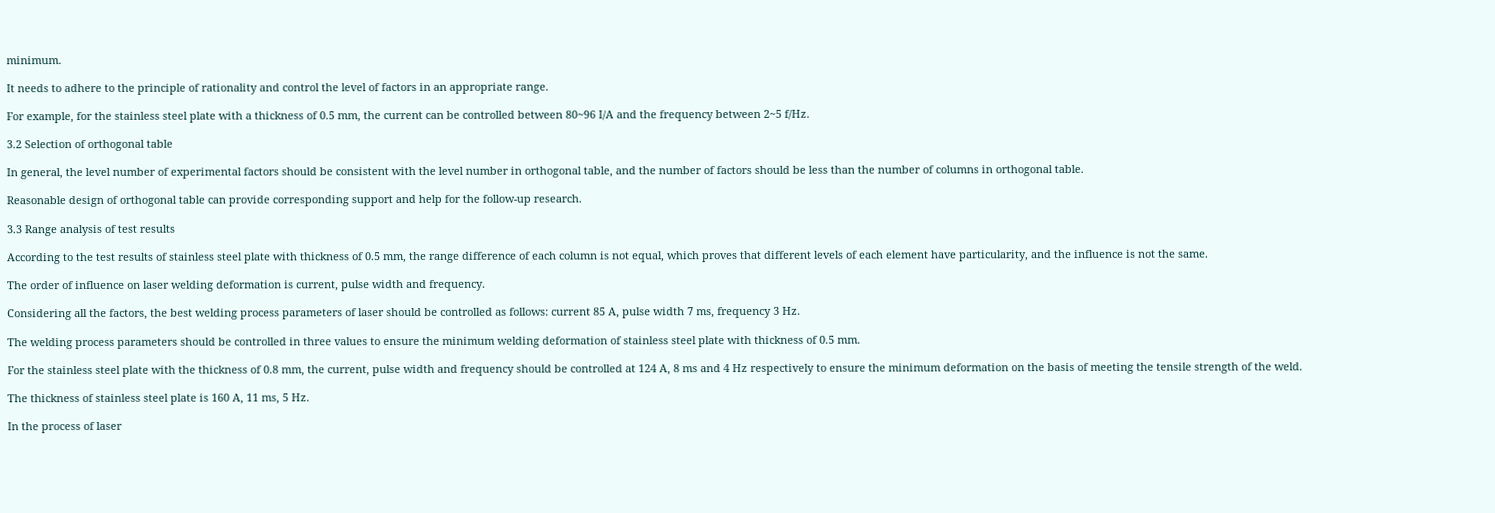minimum.

It needs to adhere to the principle of rationality and control the level of factors in an appropriate range.

For example, for the stainless steel plate with a thickness of 0.5 mm, the current can be controlled between 80~96 I/A and the frequency between 2~5 f/Hz.

3.2 Selection of orthogonal table

In general, the level number of experimental factors should be consistent with the level number in orthogonal table, and the number of factors should be less than the number of columns in orthogonal table.

Reasonable design of orthogonal table can provide corresponding support and help for the follow-up research.

3.3 Range analysis of test results

According to the test results of stainless steel plate with thickness of 0.5 mm, the range difference of each column is not equal, which proves that different levels of each element have particularity, and the influence is not the same.

The order of influence on laser welding deformation is current, pulse width and frequency.

Considering all the factors, the best welding process parameters of laser should be controlled as follows: current 85 A, pulse width 7 ms, frequency 3 Hz.

The welding process parameters should be controlled in three values to ensure the minimum welding deformation of stainless steel plate with thickness of 0.5 mm.

For the stainless steel plate with the thickness of 0.8 mm, the current, pulse width and frequency should be controlled at 124 A, 8 ms and 4 Hz respectively to ensure the minimum deformation on the basis of meeting the tensile strength of the weld.

The thickness of stainless steel plate is 160 A, 11 ms, 5 Hz.

In the process of laser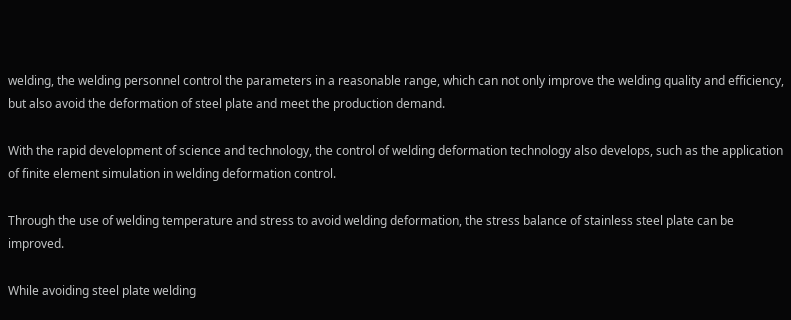welding, the welding personnel control the parameters in a reasonable range, which can not only improve the welding quality and efficiency, but also avoid the deformation of steel plate and meet the production demand.

With the rapid development of science and technology, the control of welding deformation technology also develops, such as the application of finite element simulation in welding deformation control.

Through the use of welding temperature and stress to avoid welding deformation, the stress balance of stainless steel plate can be improved.

While avoiding steel plate welding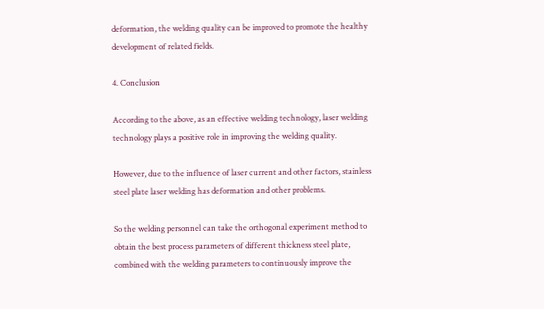deformation, the welding quality can be improved to promote the healthy development of related fields.

4. Conclusion

According to the above, as an effective welding technology, laser welding technology plays a positive role in improving the welding quality.

However, due to the influence of laser current and other factors, stainless steel plate laser welding has deformation and other problems.

So the welding personnel can take the orthogonal experiment method to obtain the best process parameters of different thickness steel plate, combined with the welding parameters to continuously improve the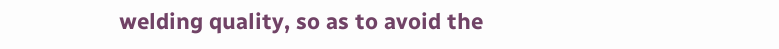welding quality, so as to avoid the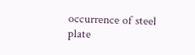occurrence of steel plate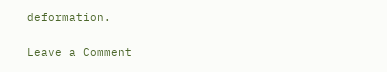deformation.

Leave a Comment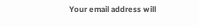Your email address will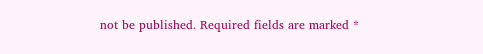not be published. Required fields are marked *